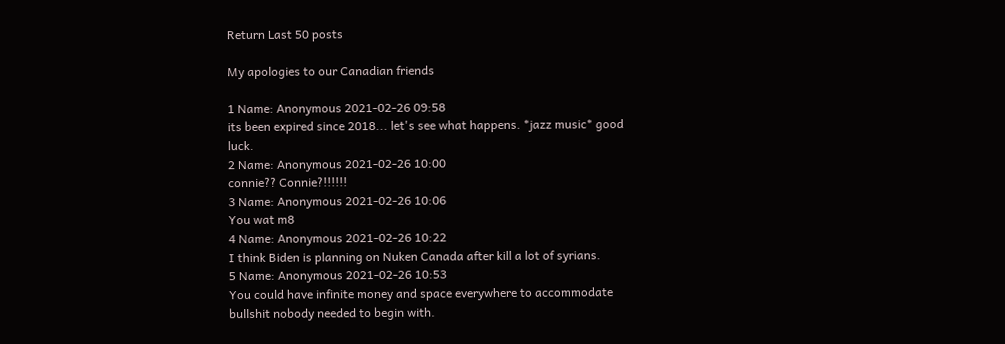Return Last 50 posts

My apologies to our Canadian friends

1 Name: Anonymous 2021-02-26 09:58
its been expired since 2018... let's see what happens. *jazz music* good luck.
2 Name: Anonymous 2021-02-26 10:00
connie?? Connie?!!!!!!
3 Name: Anonymous 2021-02-26 10:06
You wat m8
4 Name: Anonymous 2021-02-26 10:22
I think Biden is planning on Nuken Canada after kill a lot of syrians.
5 Name: Anonymous 2021-02-26 10:53
You could have infinite money and space everywhere to accommodate bullshit nobody needed to begin with.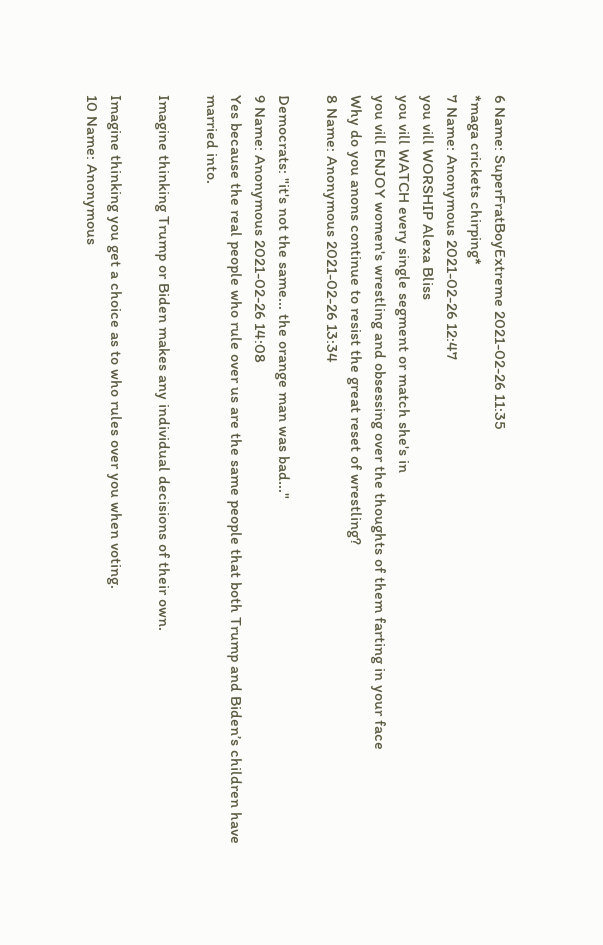6 Name: SuperFratBoyExtreme 2021-02-26 11:35
*maga crickets chirping*
7 Name: Anonymous 2021-02-26 12:47
you vill WORSHIP Alexa Bliss
you vill WATCH every single segment or match she's in
you vill ENJOY women's wrestling and obsessing over the thoughts of them farting in your face
Why do you anons continue to resist the great reset of wrestling?
8 Name: Anonymous 2021-02-26 13:34

Democrats: "it's not the same... the orange man was bad..."
9 Name: Anonymous 2021-02-26 14:08
Yes because the real people who rule over us are the same people that both Trump and Biden’s children have married into.

Imagine thinking Trump or Biden makes any individual decisions of their own.

Imagine thinking you get a choice as to who rules over you when voting.
10 Name: Anonymous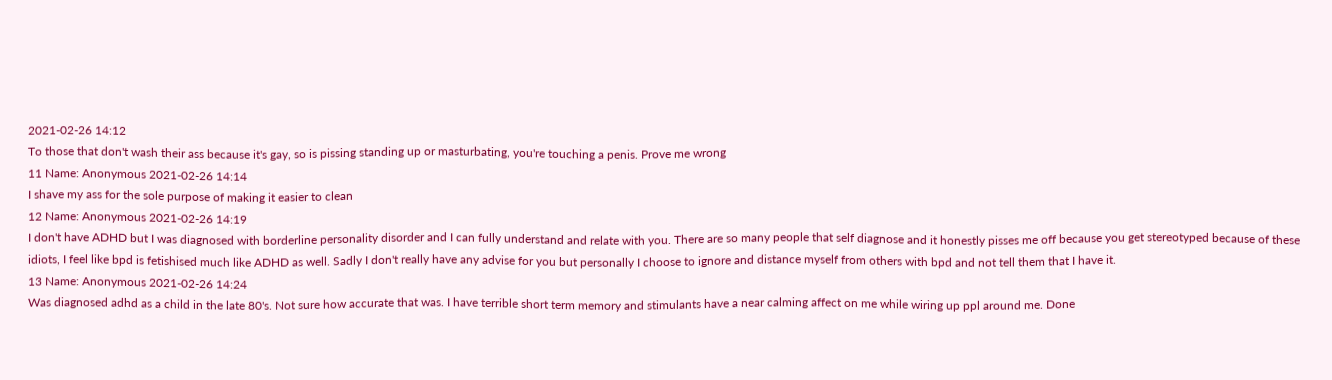2021-02-26 14:12
To those that don't wash their ass because it's gay, so is pissing standing up or masturbating, you're touching a penis. Prove me wrong
11 Name: Anonymous 2021-02-26 14:14
I shave my ass for the sole purpose of making it easier to clean
12 Name: Anonymous 2021-02-26 14:19
I don't have ADHD but I was diagnosed with borderline personality disorder and I can fully understand and relate with you. There are so many people that self diagnose and it honestly pisses me off because you get stereotyped because of these idiots, I feel like bpd is fetishised much like ADHD as well. Sadly I don't really have any advise for you but personally I choose to ignore and distance myself from others with bpd and not tell them that I have it.
13 Name: Anonymous 2021-02-26 14:24
Was diagnosed adhd as a child in the late 80's. Not sure how accurate that was. I have terrible short term memory and stimulants have a near calming affect on me while wiring up ppl around me. Done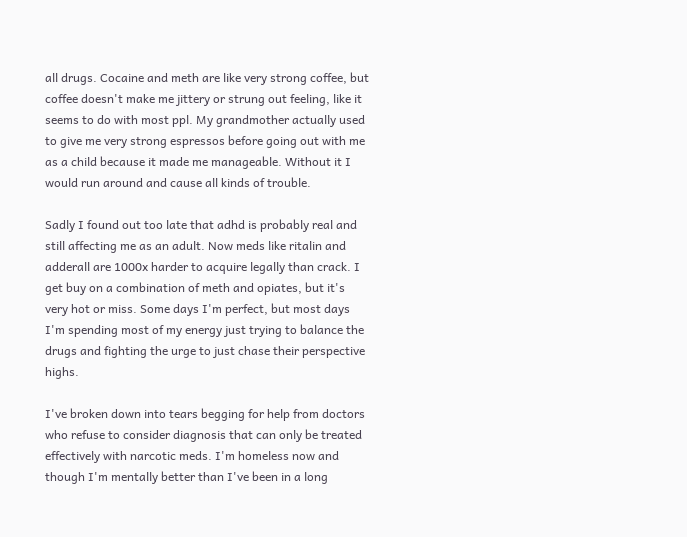all drugs. Cocaine and meth are like very strong coffee, but coffee doesn't make me jittery or strung out feeling, like it seems to do with most ppl. My grandmother actually used to give me very strong espressos before going out with me as a child because it made me manageable. Without it I would run around and cause all kinds of trouble.

Sadly I found out too late that adhd is probably real and still affecting me as an adult. Now meds like ritalin and adderall are 1000x harder to acquire legally than crack. I get buy on a combination of meth and opiates, but it's very hot or miss. Some days I'm perfect, but most days I'm spending most of my energy just trying to balance the drugs and fighting the urge to just chase their perspective highs.

I've broken down into tears begging for help from doctors who refuse to consider diagnosis that can only be treated effectively with narcotic meds. I'm homeless now and though I'm mentally better than I've been in a long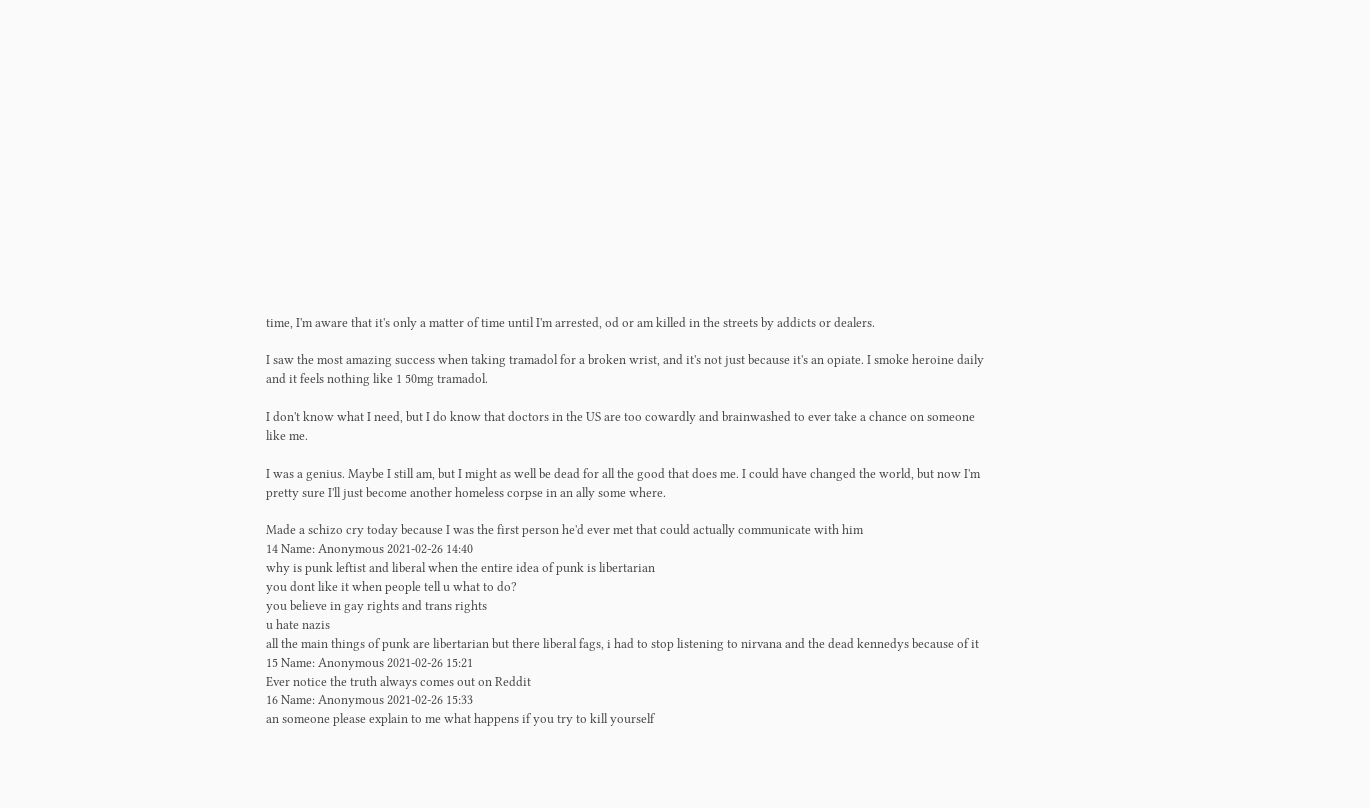time, I'm aware that it's only a matter of time until I'm arrested, od or am killed in the streets by addicts or dealers.

I saw the most amazing success when taking tramadol for a broken wrist, and it's not just because it's an opiate. I smoke heroine daily and it feels nothing like 1 50mg tramadol.

I don't know what I need, but I do know that doctors in the US are too cowardly and brainwashed to ever take a chance on someone like me.

I was a genius. Maybe I still am, but I might as well be dead for all the good that does me. I could have changed the world, but now I'm pretty sure I'll just become another homeless corpse in an ally some where.

Made a schizo cry today because I was the first person he'd ever met that could actually communicate with him
14 Name: Anonymous 2021-02-26 14:40
why is punk leftist and liberal when the entire idea of punk is libertarian
you dont like it when people tell u what to do?
you believe in gay rights and trans rights
u hate nazis
all the main things of punk are libertarian but there liberal fags, i had to stop listening to nirvana and the dead kennedys because of it
15 Name: Anonymous 2021-02-26 15:21
Ever notice the truth always comes out on Reddit
16 Name: Anonymous 2021-02-26 15:33
an someone please explain to me what happens if you try to kill yourself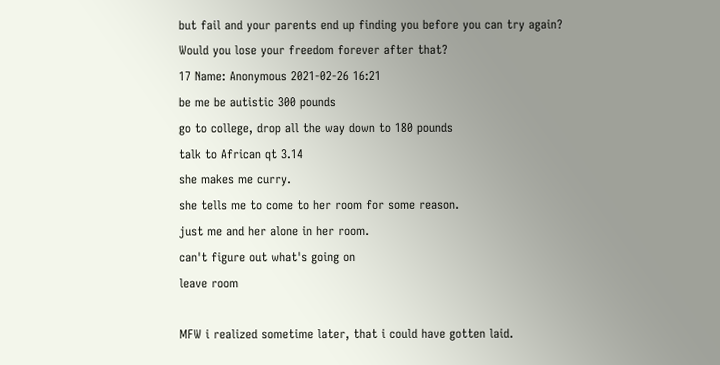but fail and your parents end up finding you before you can try again? Would you lose your freedom forever after that?
17 Name: Anonymous 2021-02-26 16:21
be me be autistic 300 pounds
go to college, drop all the way down to 180 pounds
talk to African qt 3.14
she makes me curry.
she tells me to come to her room for some reason.
just me and her alone in her room.
can't figure out what's going on
leave room

MFW i realized sometime later, that i could have gotten laid.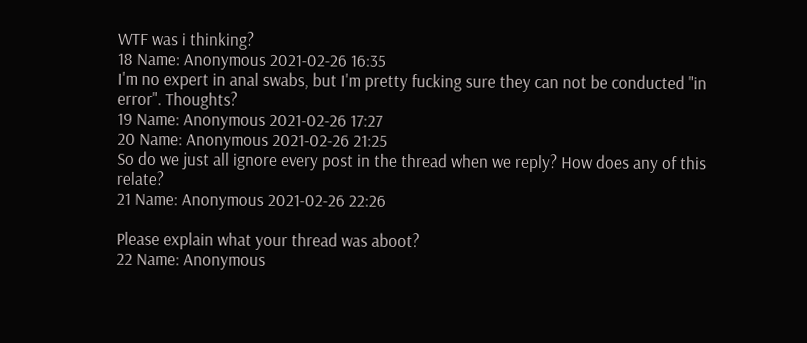WTF was i thinking?
18 Name: Anonymous 2021-02-26 16:35
I'm no expert in anal swabs, but I'm pretty fucking sure they can not be conducted "in error". Thoughts?
19 Name: Anonymous 2021-02-26 17:27
20 Name: Anonymous 2021-02-26 21:25
So do we just all ignore every post in the thread when we reply? How does any of this relate?
21 Name: Anonymous 2021-02-26 22:26

Please explain what your thread was aboot?
22 Name: Anonymous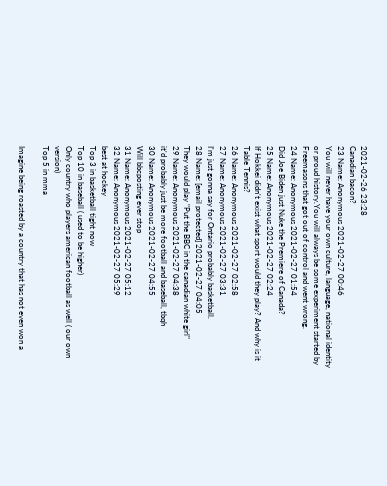2021-02-26 23:28
Canadian bacon?
23 Name: Anonymous 2021-02-27 00:46
You will never have your own culture, language, national identity or proud history.You will always be some experiment started by Freemasons that got out of control and went wrong.
24 Name: Anonymous 2021-02-27 01:54
Did Joe Biden just Nuke the Premiere of Canada?
25 Name: Anonymous 2021-02-27 02:24
If Hokkei didn't exist what sport would they play? And why is it Table Tennis?
26 Name: Anonymous 2021-02-27 02:58
27 Name: Anonymous 2021-02-27 03:31
I'm just gonna say for Ontario probably basketball.
28 Name: [email protected] 2021-02-27 04:05
They would play "Put the BBC in the canadian white girl"
29 Name: Anonymous 2021-02-27 04:38
it'd probably just be more football and baseball, tbqh
30 Name: Anonymous 2021-02-27 04:55
Will bbcposting ever stop
31 Name: Anonymous 2021-02-27 05:12
32 Name: Anonymous 2021-02-27 05:29
best at hockey
Top 3 in basketball tight now
Top 10 in baseball ( used to be higher)
Only country who players american football as well ( our own version)
Top 5 in mma

Imagine being roasted by a country that has not even won a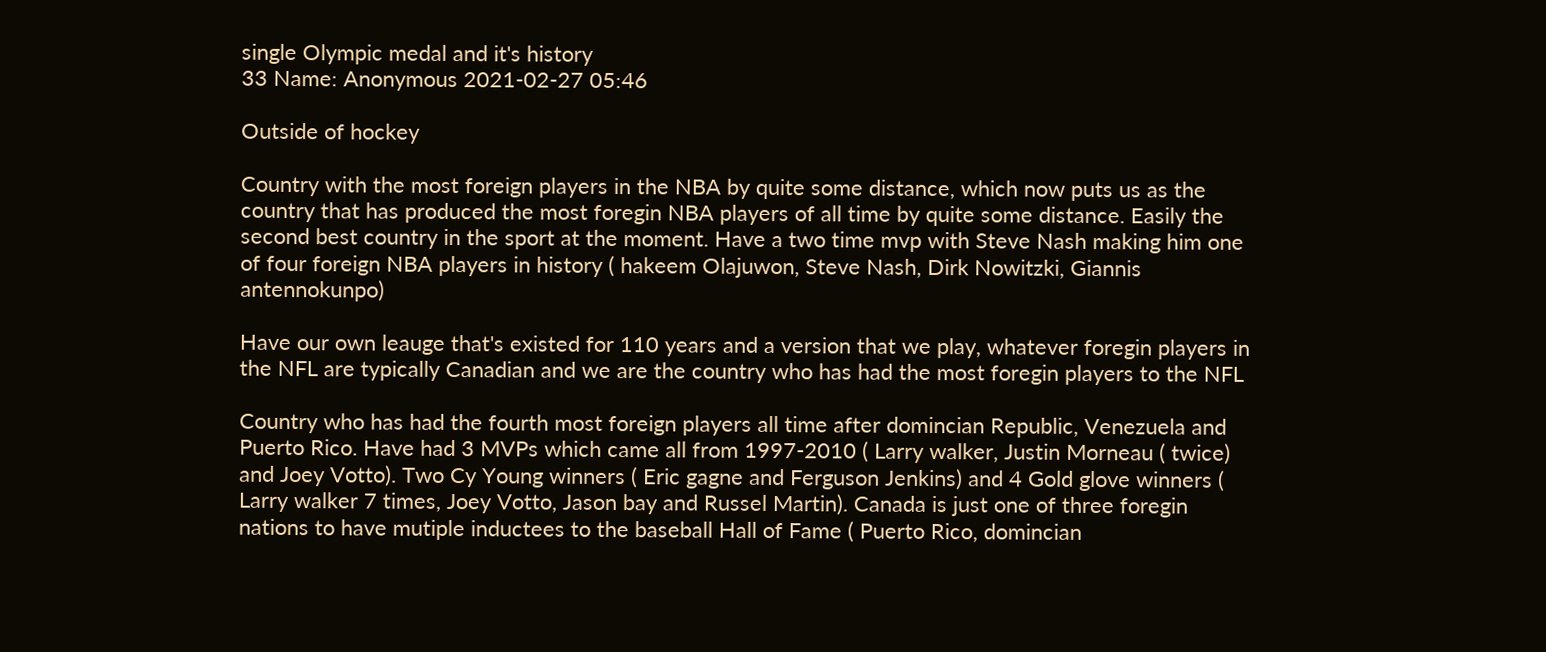single Olympic medal and it's history
33 Name: Anonymous 2021-02-27 05:46

Outside of hockey

Country with the most foreign players in the NBA by quite some distance, which now puts us as the country that has produced the most foregin NBA players of all time by quite some distance. Easily the second best country in the sport at the moment. Have a two time mvp with Steve Nash making him one of four foreign NBA players in history ( hakeem Olajuwon, Steve Nash, Dirk Nowitzki, Giannis antennokunpo)

Have our own leauge that's existed for 110 years and a version that we play, whatever foregin players in the NFL are typically Canadian and we are the country who has had the most foregin players to the NFL

Country who has had the fourth most foreign players all time after domincian Republic, Venezuela and Puerto Rico. Have had 3 MVPs which came all from 1997-2010 ( Larry walker, Justin Morneau ( twice) and Joey Votto). Two Cy Young winners ( Eric gagne and Ferguson Jenkins) and 4 Gold glove winners ( Larry walker 7 times, Joey Votto, Jason bay and Russel Martin). Canada is just one of three foregin nations to have mutiple inductees to the baseball Hall of Fame ( Puerto Rico, domincian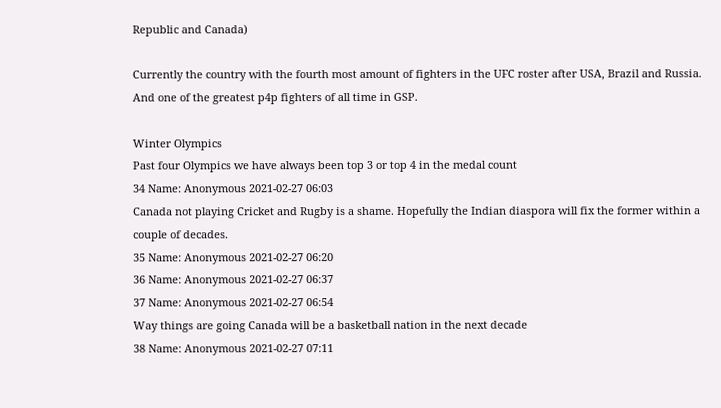Republic and Canada)

Currently the country with the fourth most amount of fighters in the UFC roster after USA, Brazil and Russia. And one of the greatest p4p fighters of all time in GSP.

Winter Olympics
Past four Olympics we have always been top 3 or top 4 in the medal count
34 Name: Anonymous 2021-02-27 06:03
Canada not playing Cricket and Rugby is a shame. Hopefully the Indian diaspora will fix the former within a couple of decades.
35 Name: Anonymous 2021-02-27 06:20
36 Name: Anonymous 2021-02-27 06:37
37 Name: Anonymous 2021-02-27 06:54
Way things are going Canada will be a basketball nation in the next decade
38 Name: Anonymous 2021-02-27 07:11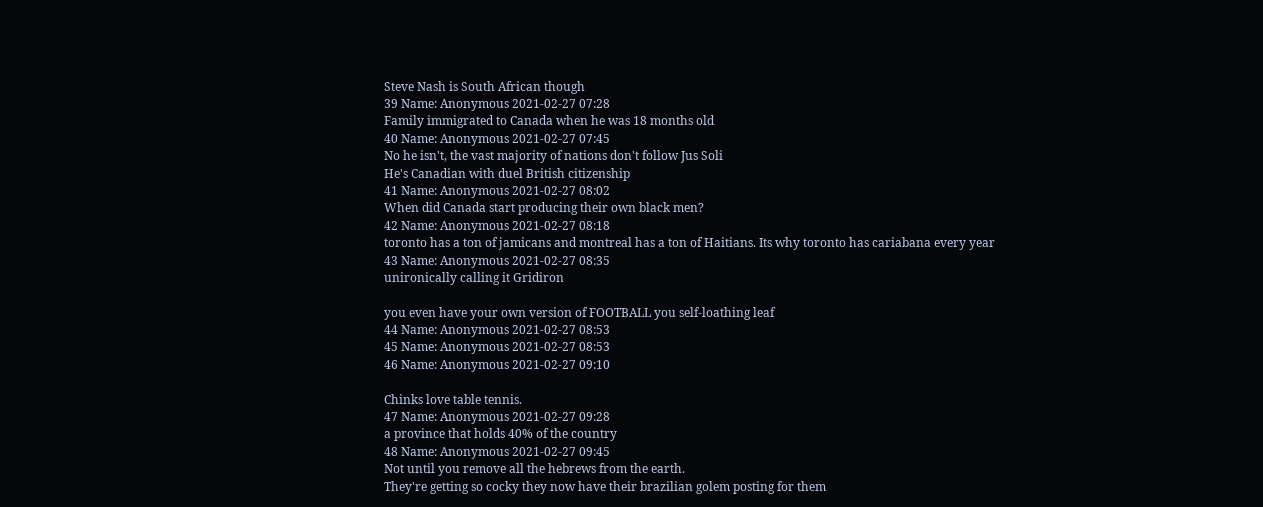Steve Nash is South African though
39 Name: Anonymous 2021-02-27 07:28
Family immigrated to Canada when he was 18 months old
40 Name: Anonymous 2021-02-27 07:45
No he isn't, the vast majority of nations don't follow Jus Soli
He's Canadian with duel British citizenship
41 Name: Anonymous 2021-02-27 08:02
When did Canada start producing their own black men?
42 Name: Anonymous 2021-02-27 08:18
toronto has a ton of jamicans and montreal has a ton of Haitians. Its why toronto has cariabana every year
43 Name: Anonymous 2021-02-27 08:35
unironically calling it Gridiron

you even have your own version of FOOTBALL you self-loathing leaf
44 Name: Anonymous 2021-02-27 08:53
45 Name: Anonymous 2021-02-27 08:53
46 Name: Anonymous 2021-02-27 09:10

Chinks love table tennis.
47 Name: Anonymous 2021-02-27 09:28
a province that holds 40% of the country
48 Name: Anonymous 2021-02-27 09:45
Not until you remove all the hebrews from the earth.
They're getting so cocky they now have their brazilian golem posting for them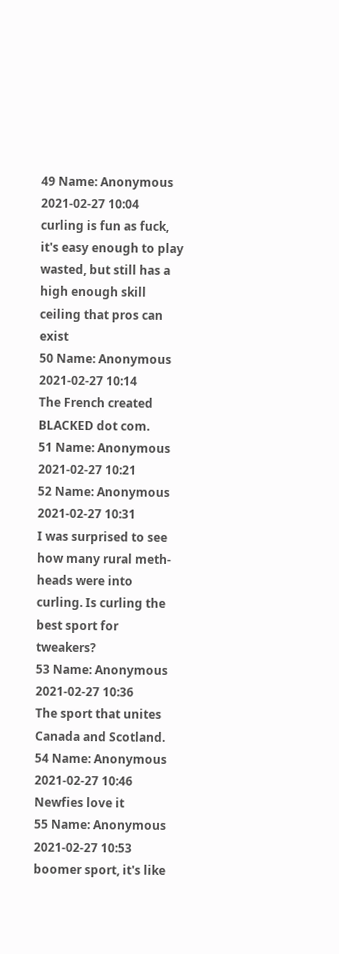49 Name: Anonymous 2021-02-27 10:04
curling is fun as fuck, it's easy enough to play wasted, but still has a high enough skill ceiling that pros can exist
50 Name: Anonymous 2021-02-27 10:14
The French created BLACKED dot com.
51 Name: Anonymous 2021-02-27 10:21
52 Name: Anonymous 2021-02-27 10:31
I was surprised to see how many rural meth-heads were into curling. Is curling the best sport for tweakers?
53 Name: Anonymous 2021-02-27 10:36
The sport that unites Canada and Scotland.
54 Name: Anonymous 2021-02-27 10:46
Newfies love it
55 Name: Anonymous 2021-02-27 10:53
boomer sport, it's like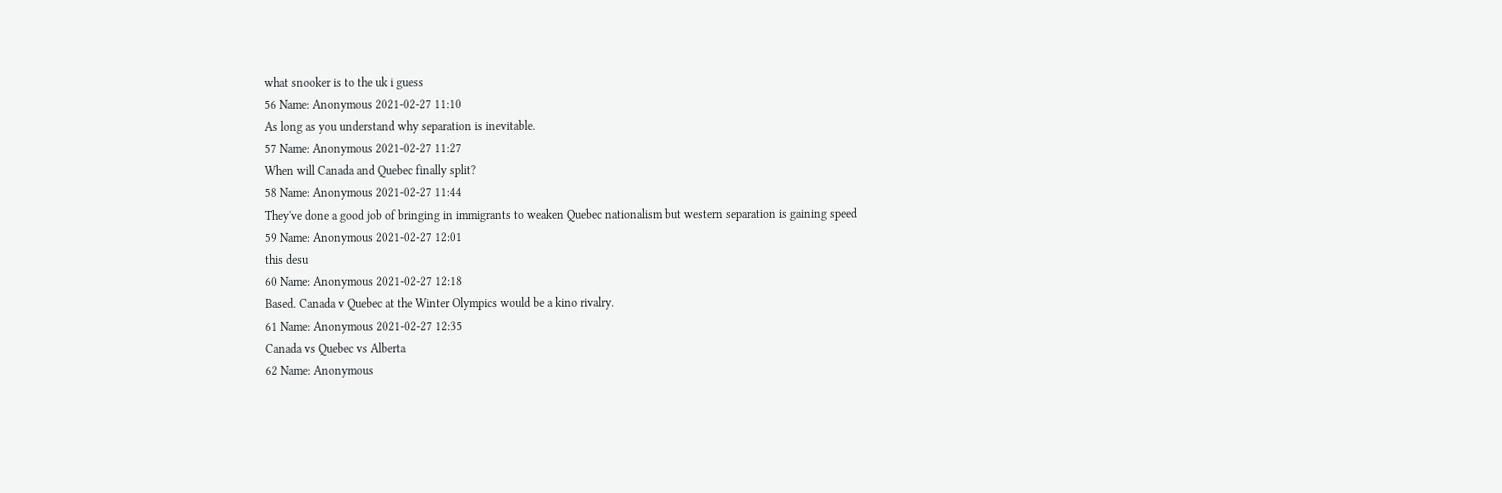what snooker is to the uk i guess
56 Name: Anonymous 2021-02-27 11:10
As long as you understand why separation is inevitable.
57 Name: Anonymous 2021-02-27 11:27
When will Canada and Quebec finally split?
58 Name: Anonymous 2021-02-27 11:44
They've done a good job of bringing in immigrants to weaken Quebec nationalism but western separation is gaining speed
59 Name: Anonymous 2021-02-27 12:01
this desu
60 Name: Anonymous 2021-02-27 12:18
Based. Canada v Quebec at the Winter Olympics would be a kino rivalry.
61 Name: Anonymous 2021-02-27 12:35
Canada vs Quebec vs Alberta
62 Name: Anonymous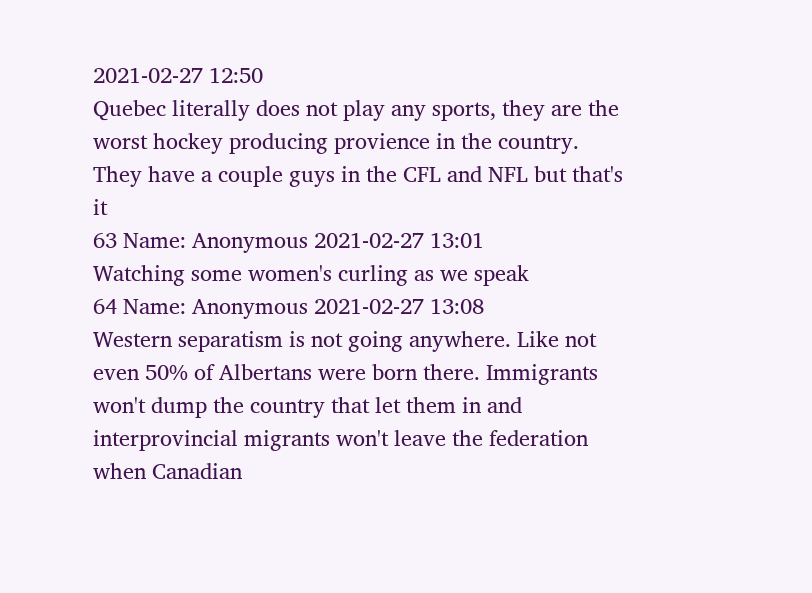2021-02-27 12:50
Quebec literally does not play any sports, they are the worst hockey producing provience in the country. They have a couple guys in the CFL and NFL but that's it
63 Name: Anonymous 2021-02-27 13:01
Watching some women's curling as we speak
64 Name: Anonymous 2021-02-27 13:08
Western separatism is not going anywhere. Like not even 50% of Albertans were born there. Immigrants won't dump the country that let them in and interprovincial migrants won't leave the federation when Canadian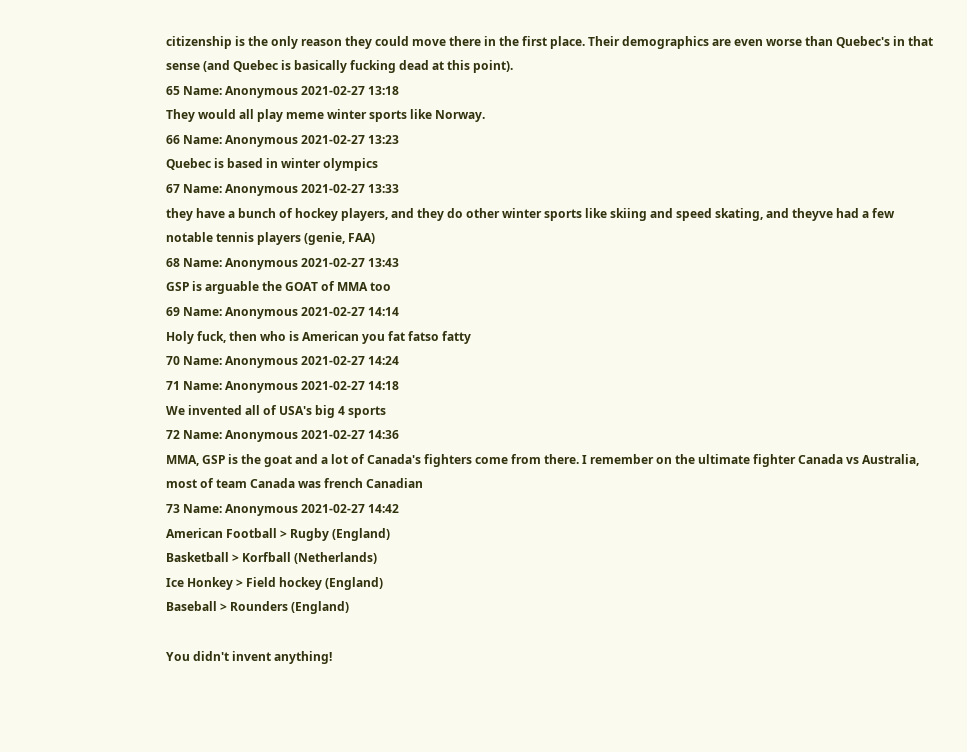citizenship is the only reason they could move there in the first place. Their demographics are even worse than Quebec's in that sense (and Quebec is basically fucking dead at this point).
65 Name: Anonymous 2021-02-27 13:18
They would all play meme winter sports like Norway.
66 Name: Anonymous 2021-02-27 13:23
Quebec is based in winter olympics
67 Name: Anonymous 2021-02-27 13:33
they have a bunch of hockey players, and they do other winter sports like skiing and speed skating, and theyve had a few notable tennis players (genie, FAA)
68 Name: Anonymous 2021-02-27 13:43
GSP is arguable the GOAT of MMA too
69 Name: Anonymous 2021-02-27 14:14
Holy fuck, then who is American you fat fatso fatty
70 Name: Anonymous 2021-02-27 14:24
71 Name: Anonymous 2021-02-27 14:18
We invented all of USA's big 4 sports
72 Name: Anonymous 2021-02-27 14:36
MMA, GSP is the goat and a lot of Canada's fighters come from there. I remember on the ultimate fighter Canada vs Australia, most of team Canada was french Canadian
73 Name: Anonymous 2021-02-27 14:42
American Football > Rugby (England)
Basketball > Korfball (Netherlands)
Ice Honkey > Field hockey (England)
Baseball > Rounders (England)

You didn't invent anything!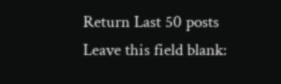Return Last 50 posts
Leave this field blank: